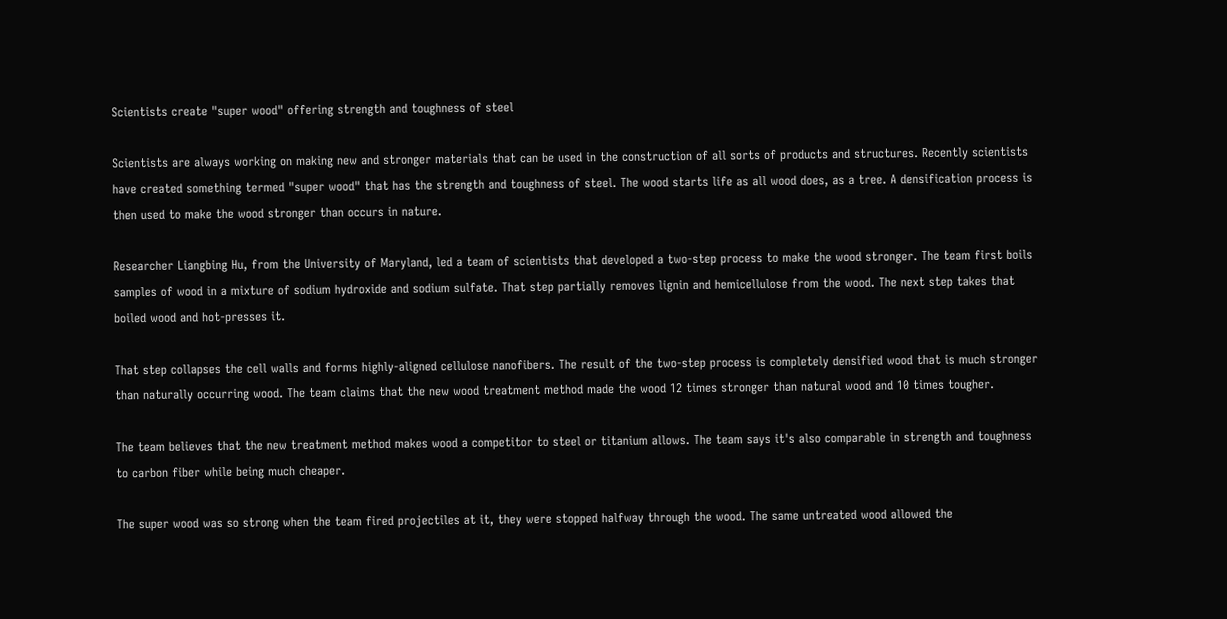Scientists create "super wood" offering strength and toughness of steel

Scientists are always working on making new and stronger materials that can be used in the construction of all sorts of products and structures. Recently scientists have created something termed "super wood" that has the strength and toughness of steel. The wood starts life as all wood does, as a tree. A densification process is then used to make the wood stronger than occurs in nature.

Researcher Liangbing Hu, from the University of Maryland, led a team of scientists that developed a two-step process to make the wood stronger. The team first boils samples of wood in a mixture of sodium hydroxide and sodium sulfate. That step partially removes lignin and hemicellulose from the wood. The next step takes that boiled wood and hot-presses it.

That step collapses the cell walls and forms highly-aligned cellulose nanofibers. The result of the two-step process is completely densified wood that is much stronger than naturally occurring wood. The team claims that the new wood treatment method made the wood 12 times stronger than natural wood and 10 times tougher.

The team believes that the new treatment method makes wood a competitor to steel or titanium allows. The team says it's also comparable in strength and toughness to carbon fiber while being much cheaper.

The super wood was so strong when the team fired projectiles at it, they were stopped halfway through the wood. The same untreated wood allowed the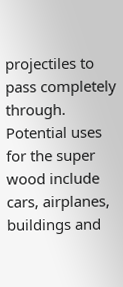projectiles to pass completely through. Potential uses for the super wood include cars, airplanes, buildings and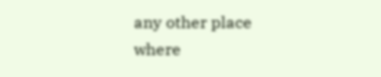any other place where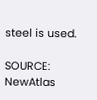steel is used.

SOURCE: NewAtlas